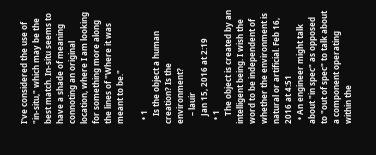I've considered the use of "in-situ," which may be the best match. In-situ seems to have a shade of meaning connoting an original location, where I am looking for something more along the lines of "Where it was meant to be."

  • 1
    Is the object a human creation? Is the environment?
    – lauir
    Jan 15, 2016 at 2:19
  • 1
    The object is created by an intelligent being. I wish the word to be independent of whether the environment is natural or artificial. Feb 16, 2016 at 4:51
  • An engineer might talk about "in spec" as opposed to "out of spec" to talk about a component operating within the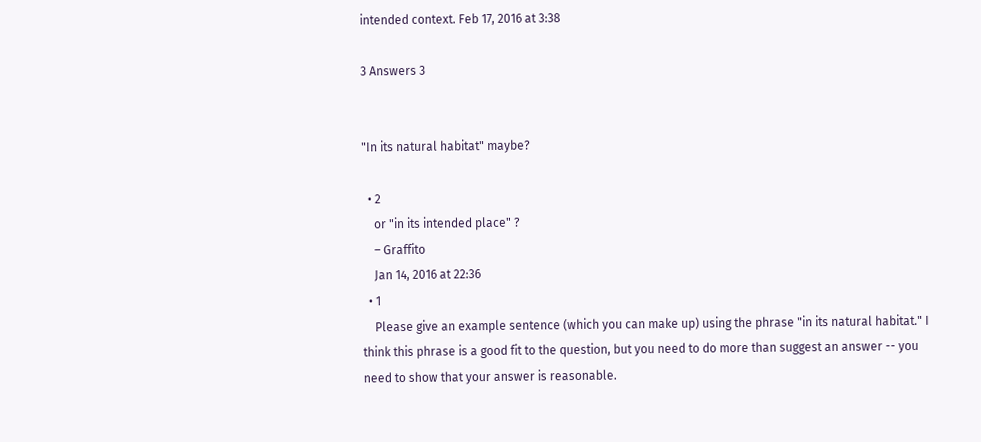intended context. Feb 17, 2016 at 3:38

3 Answers 3


"In its natural habitat" maybe?

  • 2
    or "in its intended place" ?
    – Graffito
    Jan 14, 2016 at 22:36
  • 1
    Please give an example sentence (which you can make up) using the phrase "in its natural habitat." I think this phrase is a good fit to the question, but you need to do more than suggest an answer -- you need to show that your answer is reasonable.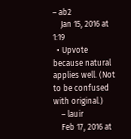– ab2
    Jan 15, 2016 at 1:19
  • Upvote because natural applies well. (Not to be confused with original.)
    – lauir
    Feb 17, 2016 at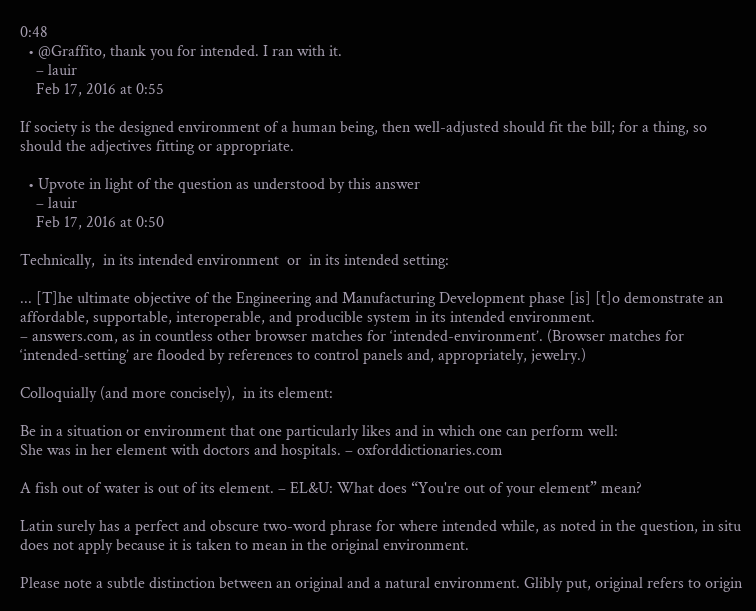0:48
  • @Graffito, thank you for intended. I ran with it.
    – lauir
    Feb 17, 2016 at 0:55

If society is the designed environment of a human being, then well-adjusted should fit the bill; for a thing, so should the adjectives fitting or appropriate.

  • Upvote in light of the question as understood by this answer
    – lauir
    Feb 17, 2016 at 0:50

Technically,  in its intended environment  or  in its intended setting:

... [T]he ultimate objective of the Engineering and Manufacturing Development phase [is] [t]o demonstrate an affordable, supportable, interoperable, and producible system in its intended environment.
– answers.com, as in countless other browser matches for ‘intended-environment’. (Browser matches for ‘intended-setting’ are flooded by references to control panels and, appropriately, jewelry.)

Colloquially (and more concisely),  in its element:

Be in a situation or environment that one particularly likes and in which one can perform well:
She was in her element with doctors and hospitals. – oxforddictionaries.com

A fish out of water is out of its element. – EL&U: What does “You're out of your element” mean?

Latin surely has a perfect and obscure two-word phrase for where intended while, as noted in the question, in situ does not apply because it is taken to mean in the original environment.

Please note a subtle distinction between an original and a natural environment. Glibly put, original refers to origin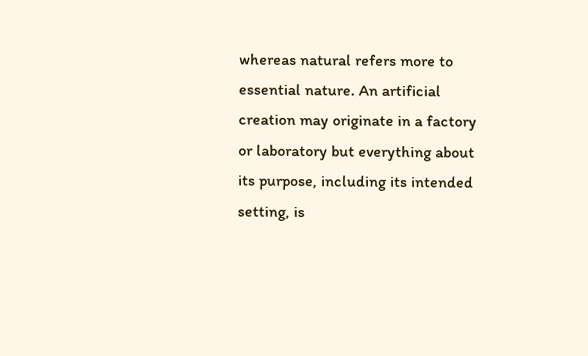whereas natural refers more to essential nature. An artificial creation may originate in a factory or laboratory but everything about its purpose, including its intended setting, is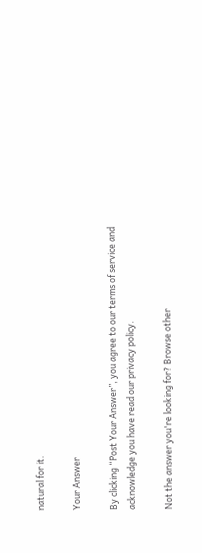natural for it.

Your Answer

By clicking “Post Your Answer”, you agree to our terms of service and acknowledge you have read our privacy policy.

Not the answer you're looking for? Browse other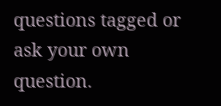questions tagged or ask your own question.